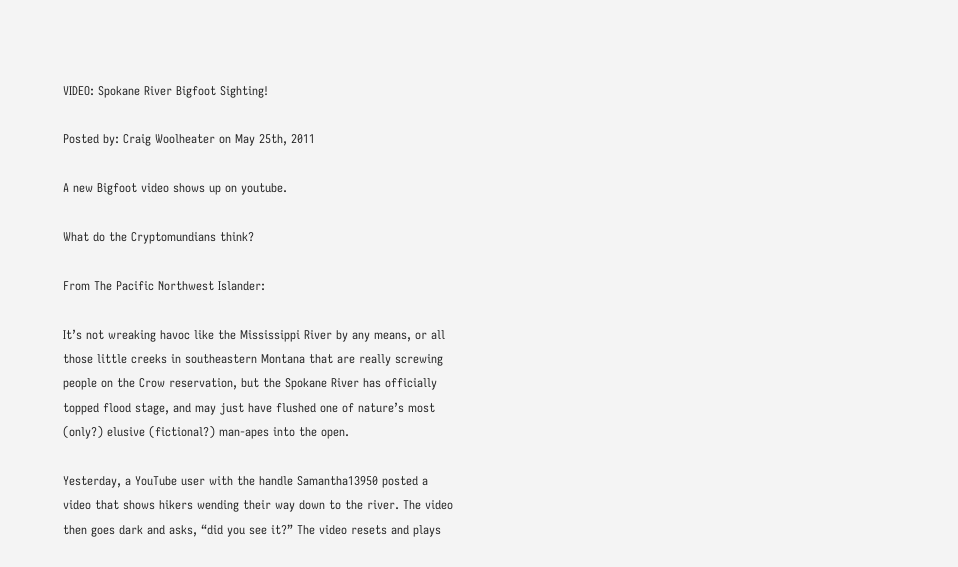VIDEO: Spokane River Bigfoot Sighting!

Posted by: Craig Woolheater on May 25th, 2011

A new Bigfoot video shows up on youtube.

What do the Cryptomundians think?

From The Pacific Northwest Islander:

It’s not wreaking havoc like the Mississippi River by any means, or all those little creeks in southeastern Montana that are really screwing people on the Crow reservation, but the Spokane River has officially topped flood stage, and may just have flushed one of nature’s most (only?) elusive (fictional?) man-apes into the open.

Yesterday, a YouTube user with the handle Samantha13950 posted a video that shows hikers wending their way down to the river. The video then goes dark and asks, “did you see it?” The video resets and plays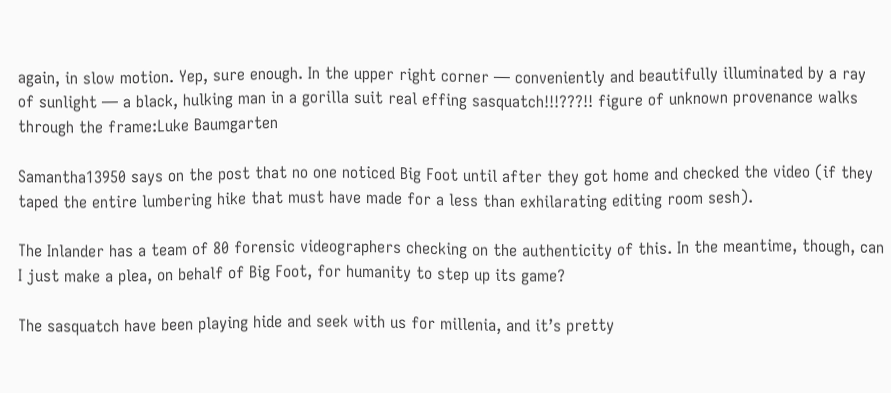again, in slow motion. Yep, sure enough. In the upper right corner — conveniently and beautifully illuminated by a ray of sunlight — a black, hulking man in a gorilla suit real effing sasquatch!!!???!! figure of unknown provenance walks through the frame:Luke Baumgarten

Samantha13950 says on the post that no one noticed Big Foot until after they got home and checked the video (if they taped the entire lumbering hike that must have made for a less than exhilarating editing room sesh).

The Inlander has a team of 80 forensic videographers checking on the authenticity of this. In the meantime, though, can I just make a plea, on behalf of Big Foot, for humanity to step up its game?

The sasquatch have been playing hide and seek with us for millenia, and it’s pretty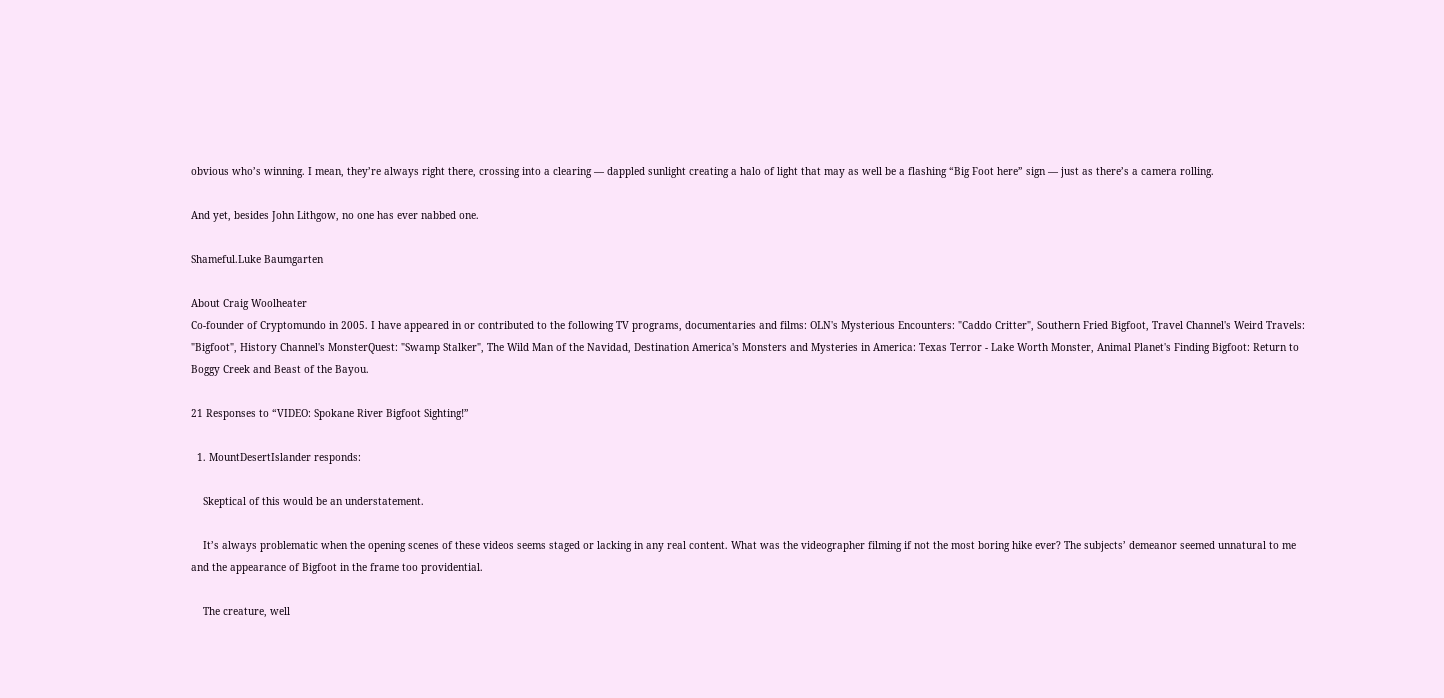obvious who’s winning. I mean, they’re always right there, crossing into a clearing — dappled sunlight creating a halo of light that may as well be a flashing “Big Foot here” sign — just as there’s a camera rolling.

And yet, besides John Lithgow, no one has ever nabbed one.

Shameful.Luke Baumgarten

About Craig Woolheater
Co-founder of Cryptomundo in 2005. I have appeared in or contributed to the following TV programs, documentaries and films: OLN's Mysterious Encounters: "Caddo Critter", Southern Fried Bigfoot, Travel Channel's Weird Travels: "Bigfoot", History Channel's MonsterQuest: "Swamp Stalker", The Wild Man of the Navidad, Destination America's Monsters and Mysteries in America: Texas Terror - Lake Worth Monster, Animal Planet's Finding Bigfoot: Return to Boggy Creek and Beast of the Bayou.

21 Responses to “VIDEO: Spokane River Bigfoot Sighting!”

  1. MountDesertIslander responds:

    Skeptical of this would be an understatement.

    It’s always problematic when the opening scenes of these videos seems staged or lacking in any real content. What was the videographer filming if not the most boring hike ever? The subjects’ demeanor seemed unnatural to me and the appearance of Bigfoot in the frame too providential.

    The creature, well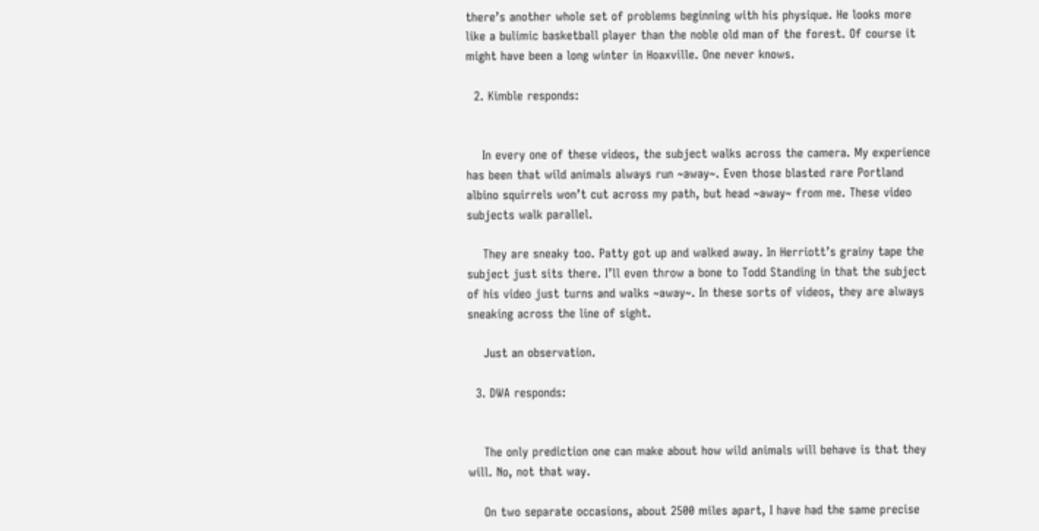there’s another whole set of problems beginning with his physique. He looks more like a bulimic basketball player than the noble old man of the forest. Of course it might have been a long winter in Hoaxville. One never knows.

  2. Kimble responds:


    In every one of these videos, the subject walks across the camera. My experience has been that wild animals always run ~away~. Even those blasted rare Portland albino squirrels won’t cut across my path, but head ~away~ from me. These video subjects walk parallel.

    They are sneaky too. Patty got up and walked away. In Herriott’s grainy tape the subject just sits there. I’ll even throw a bone to Todd Standing in that the subject of his video just turns and walks ~away~. In these sorts of videos, they are always sneaking across the line of sight.

    Just an observation.

  3. DWA responds:


    The only prediction one can make about how wild animals will behave is that they will. No, not that way.

    On two separate occasions, about 2500 miles apart, I have had the same precise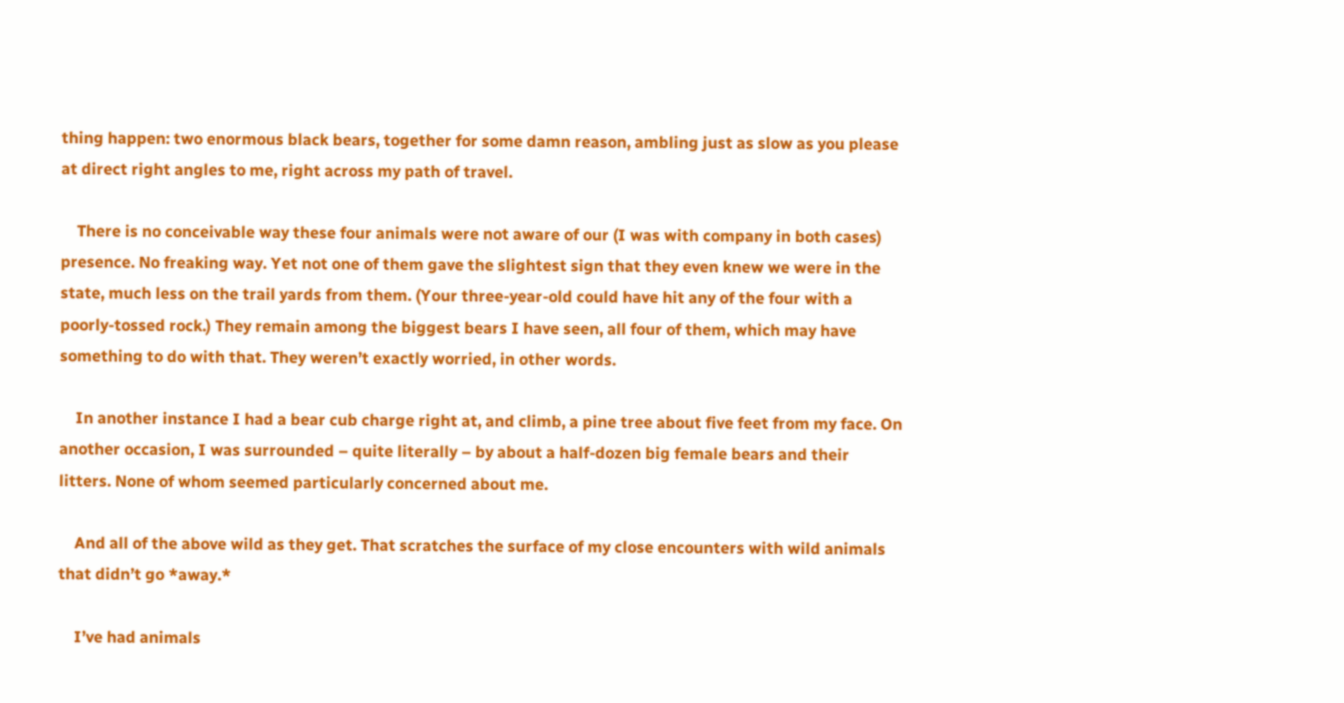thing happen: two enormous black bears, together for some damn reason, ambling just as slow as you please at direct right angles to me, right across my path of travel.

    There is no conceivable way these four animals were not aware of our (I was with company in both cases) presence. No freaking way. Yet not one of them gave the slightest sign that they even knew we were in the state, much less on the trail yards from them. (Your three-year-old could have hit any of the four with a poorly-tossed rock.) They remain among the biggest bears I have seen, all four of them, which may have something to do with that. They weren’t exactly worried, in other words.

    In another instance I had a bear cub charge right at, and climb, a pine tree about five feet from my face. On another occasion, I was surrounded – quite literally – by about a half-dozen big female bears and their litters. None of whom seemed particularly concerned about me.

    And all of the above wild as they get. That scratches the surface of my close encounters with wild animals that didn’t go *away.*

    I’ve had animals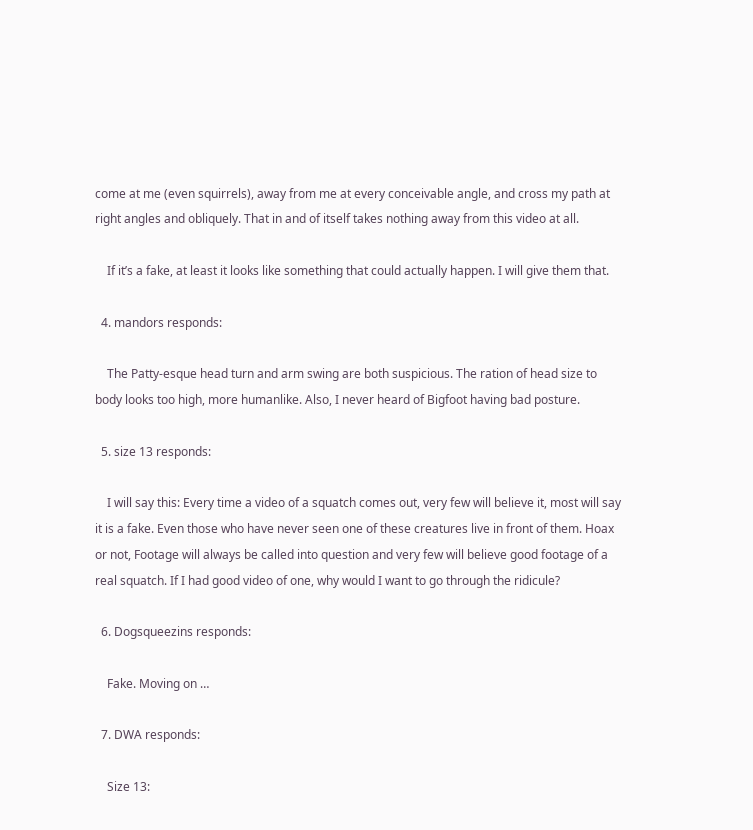come at me (even squirrels), away from me at every conceivable angle, and cross my path at right angles and obliquely. That in and of itself takes nothing away from this video at all.

    If it’s a fake, at least it looks like something that could actually happen. I will give them that.

  4. mandors responds:

    The Patty-esque head turn and arm swing are both suspicious. The ration of head size to body looks too high, more humanlike. Also, I never heard of Bigfoot having bad posture.

  5. size 13 responds:

    I will say this: Every time a video of a squatch comes out, very few will believe it, most will say it is a fake. Even those who have never seen one of these creatures live in front of them. Hoax or not, Footage will always be called into question and very few will believe good footage of a real squatch. If I had good video of one, why would I want to go through the ridicule?

  6. Dogsqueezins responds:

    Fake. Moving on …

  7. DWA responds:

    Size 13: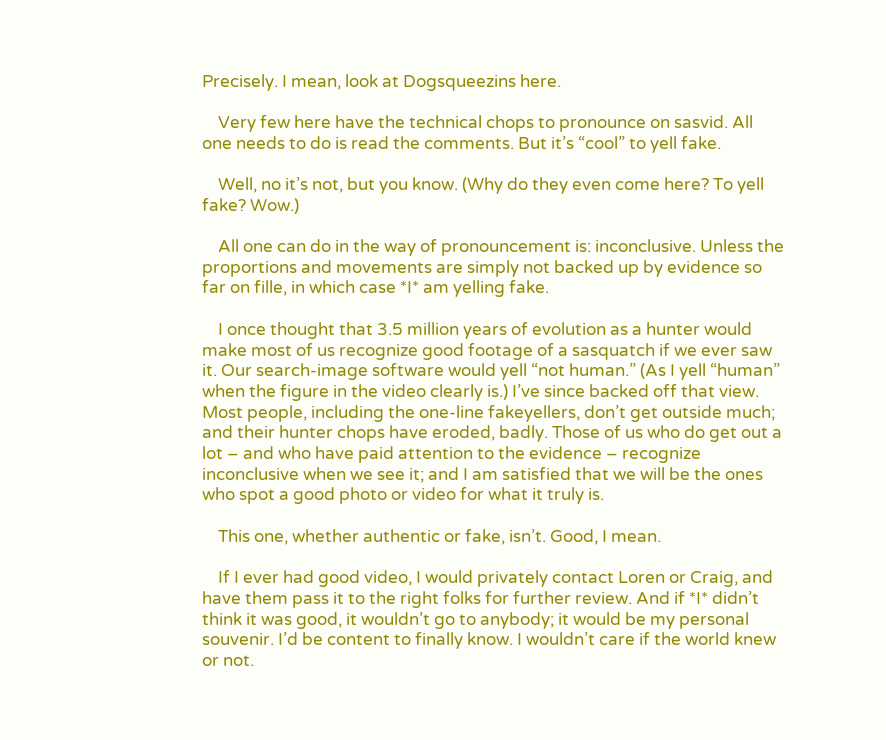Precisely. I mean, look at Dogsqueezins here.

    Very few here have the technical chops to pronounce on sasvid. All one needs to do is read the comments. But it’s “cool” to yell fake.

    Well, no it’s not, but you know. (Why do they even come here? To yell fake? Wow.)

    All one can do in the way of pronouncement is: inconclusive. Unless the proportions and movements are simply not backed up by evidence so far on fille, in which case *I* am yelling fake.

    I once thought that 3.5 million years of evolution as a hunter would make most of us recognize good footage of a sasquatch if we ever saw it. Our search-image software would yell “not human.” (As I yell “human” when the figure in the video clearly is.) I’ve since backed off that view. Most people, including the one-line fakeyellers, don’t get outside much; and their hunter chops have eroded, badly. Those of us who do get out a lot – and who have paid attention to the evidence – recognize inconclusive when we see it; and I am satisfied that we will be the ones who spot a good photo or video for what it truly is.

    This one, whether authentic or fake, isn’t. Good, I mean.

    If I ever had good video, I would privately contact Loren or Craig, and have them pass it to the right folks for further review. And if *I* didn’t think it was good, it wouldn’t go to anybody; it would be my personal souvenir. I’d be content to finally know. I wouldn’t care if the world knew or not.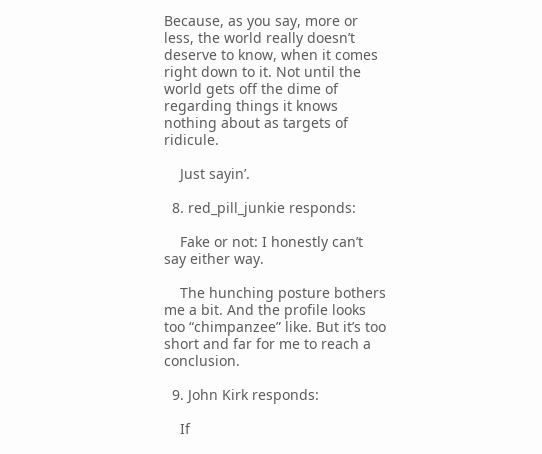Because, as you say, more or less, the world really doesn’t deserve to know, when it comes right down to it. Not until the world gets off the dime of regarding things it knows nothing about as targets of ridicule.

    Just sayin’.

  8. red_pill_junkie responds:

    Fake or not: I honestly can’t say either way.

    The hunching posture bothers me a bit. And the profile looks too “chimpanzee” like. But it’s too short and far for me to reach a conclusion.

  9. John Kirk responds:

    If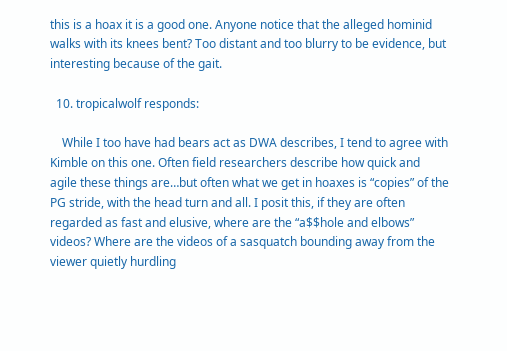this is a hoax it is a good one. Anyone notice that the alleged hominid walks with its knees bent? Too distant and too blurry to be evidence, but interesting because of the gait.

  10. tropicalwolf responds:

    While I too have had bears act as DWA describes, I tend to agree with Kimble on this one. Often field researchers describe how quick and agile these things are…but often what we get in hoaxes is “copies” of the PG stride, with the head turn and all. I posit this, if they are often regarded as fast and elusive, where are the “a$$hole and elbows” videos? Where are the videos of a sasquatch bounding away from the viewer quietly hurdling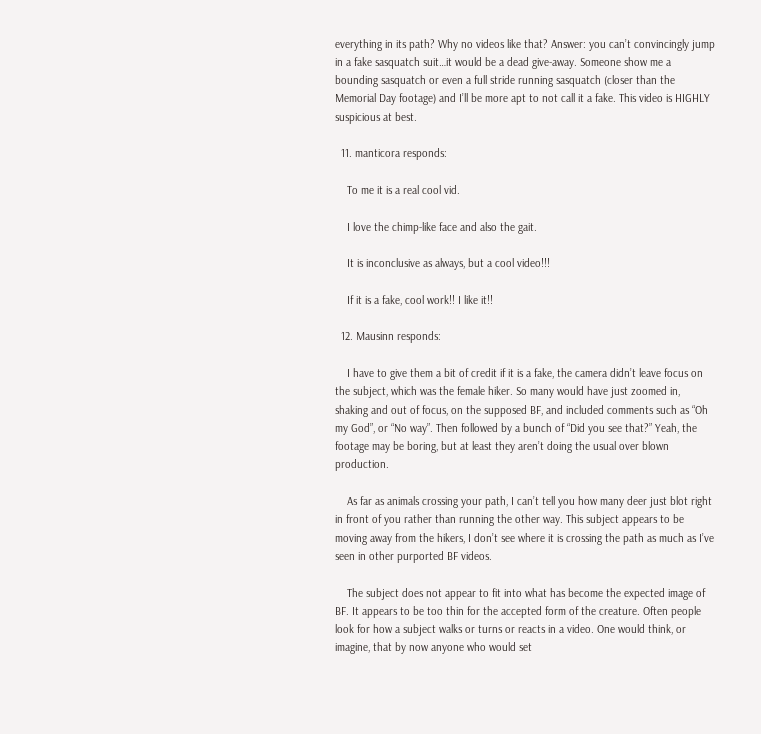everything in its path? Why no videos like that? Answer: you can’t convincingly jump in a fake sasquatch suit…it would be a dead give-away. Someone show me a bounding sasquatch or even a full stride running sasquatch (closer than the Memorial Day footage) and I’ll be more apt to not call it a fake. This video is HIGHLY suspicious at best.

  11. manticora responds:

    To me it is a real cool vid.

    I love the chimp-like face and also the gait.

    It is inconclusive as always, but a cool video!!!

    If it is a fake, cool work!! I like it!!

  12. Mausinn responds:

    I have to give them a bit of credit if it is a fake, the camera didn’t leave focus on the subject, which was the female hiker. So many would have just zoomed in, shaking and out of focus, on the supposed BF, and included comments such as “Oh my God”, or “No way”. Then followed by a bunch of “Did you see that?” Yeah, the footage may be boring, but at least they aren’t doing the usual over blown production.

    As far as animals crossing your path, I can’t tell you how many deer just blot right in front of you rather than running the other way. This subject appears to be moving away from the hikers, I don’t see where it is crossing the path as much as I’ve seen in other purported BF videos.

    The subject does not appear to fit into what has become the expected image of BF. It appears to be too thin for the accepted form of the creature. Often people look for how a subject walks or turns or reacts in a video. One would think, or imagine, that by now anyone who would set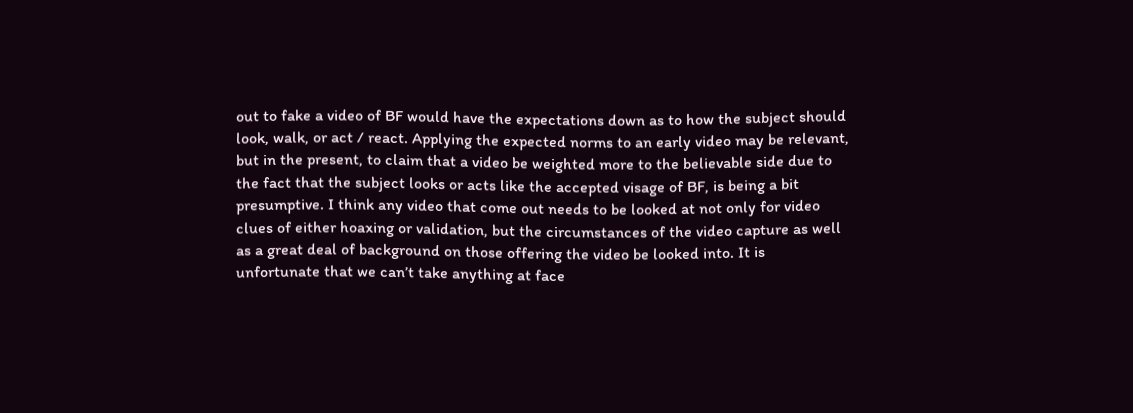out to fake a video of BF would have the expectations down as to how the subject should look, walk, or act / react. Applying the expected norms to an early video may be relevant, but in the present, to claim that a video be weighted more to the believable side due to the fact that the subject looks or acts like the accepted visage of BF, is being a bit presumptive. I think any video that come out needs to be looked at not only for video clues of either hoaxing or validation, but the circumstances of the video capture as well as a great deal of background on those offering the video be looked into. It is unfortunate that we can’t take anything at face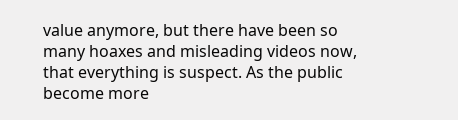value anymore, but there have been so many hoaxes and misleading videos now, that everything is suspect. As the public become more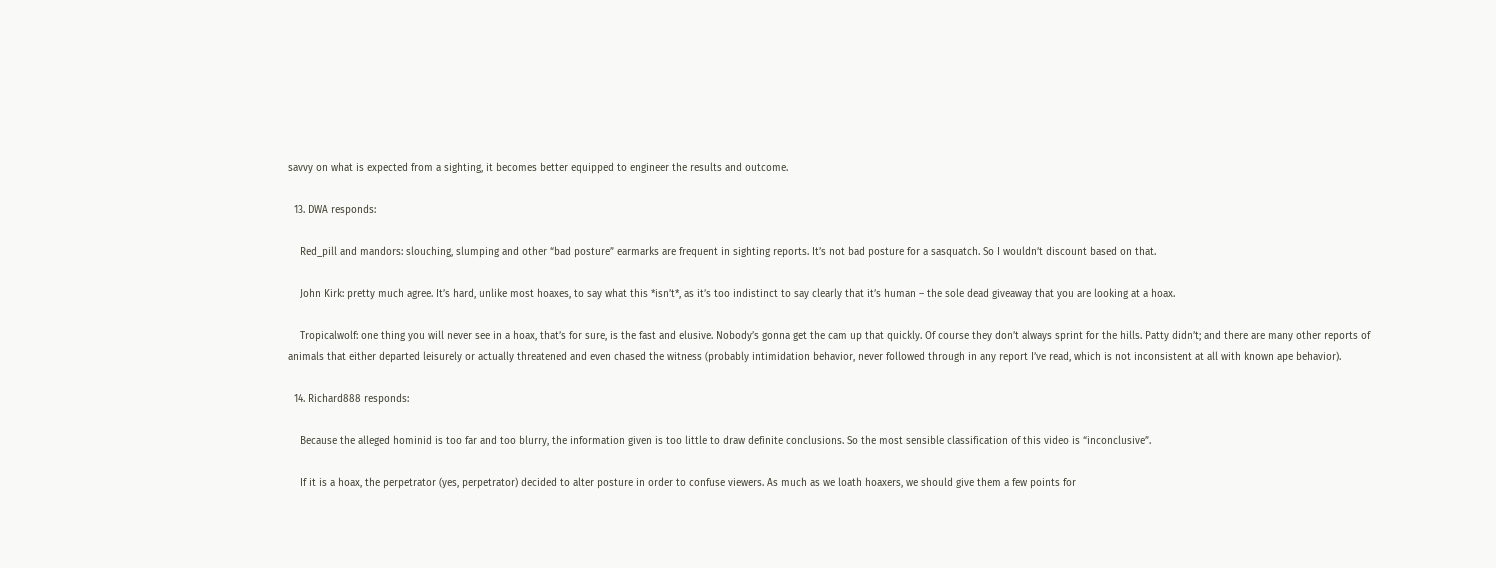savvy on what is expected from a sighting, it becomes better equipped to engineer the results and outcome.

  13. DWA responds:

    Red_pill and mandors: slouching, slumping and other “bad posture” earmarks are frequent in sighting reports. It’s not bad posture for a sasquatch. So I wouldn’t discount based on that.

    John Kirk: pretty much agree. It’s hard, unlike most hoaxes, to say what this *isn’t*, as it’s too indistinct to say clearly that it’s human – the sole dead giveaway that you are looking at a hoax.

    Tropicalwolf: one thing you will never see in a hoax, that’s for sure, is the fast and elusive. Nobody’s gonna get the cam up that quickly. Of course they don’t always sprint for the hills. Patty didn’t; and there are many other reports of animals that either departed leisurely or actually threatened and even chased the witness (probably intimidation behavior, never followed through in any report I’ve read, which is not inconsistent at all with known ape behavior).

  14. Richard888 responds:

    Because the alleged hominid is too far and too blurry, the information given is too little to draw definite conclusions. So the most sensible classification of this video is “inconclusive”.

    If it is a hoax, the perpetrator (yes, perpetrator) decided to alter posture in order to confuse viewers. As much as we loath hoaxers, we should give them a few points for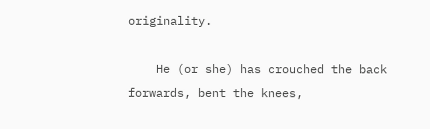originality.

    He (or she) has crouched the back forwards, bent the knees,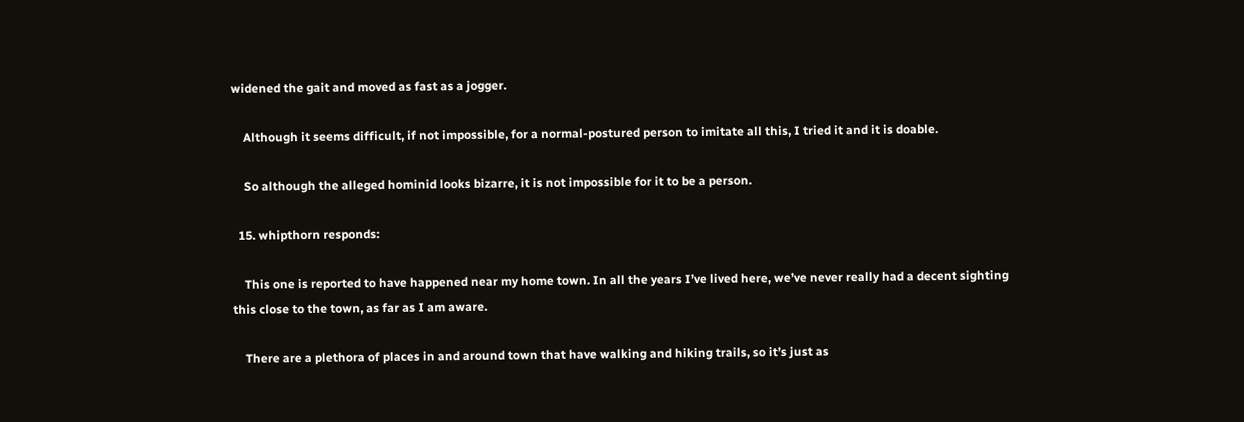widened the gait and moved as fast as a jogger.

    Although it seems difficult, if not impossible, for a normal-postured person to imitate all this, I tried it and it is doable.

    So although the alleged hominid looks bizarre, it is not impossible for it to be a person.

  15. whipthorn responds:

    This one is reported to have happened near my home town. In all the years I’ve lived here, we’ve never really had a decent sighting this close to the town, as far as I am aware.

    There are a plethora of places in and around town that have walking and hiking trails, so it’s just as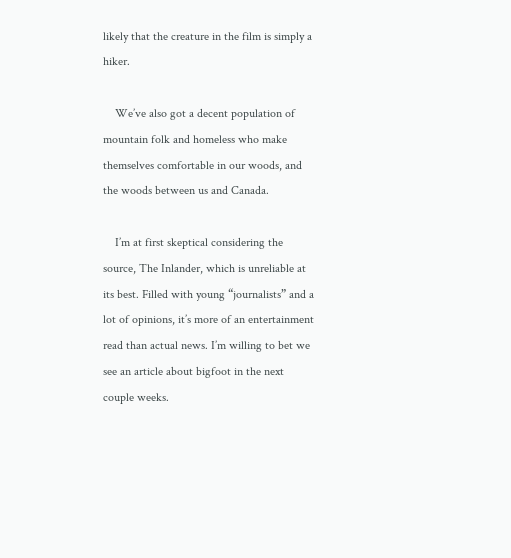likely that the creature in the film is simply a hiker.

    We’ve also got a decent population of mountain folk and homeless who make themselves comfortable in our woods, and the woods between us and Canada.

    I’m at first skeptical considering the source, The Inlander, which is unreliable at its best. Filled with young “journalists” and a lot of opinions, it’s more of an entertainment read than actual news. I’m willing to bet we see an article about bigfoot in the next couple weeks.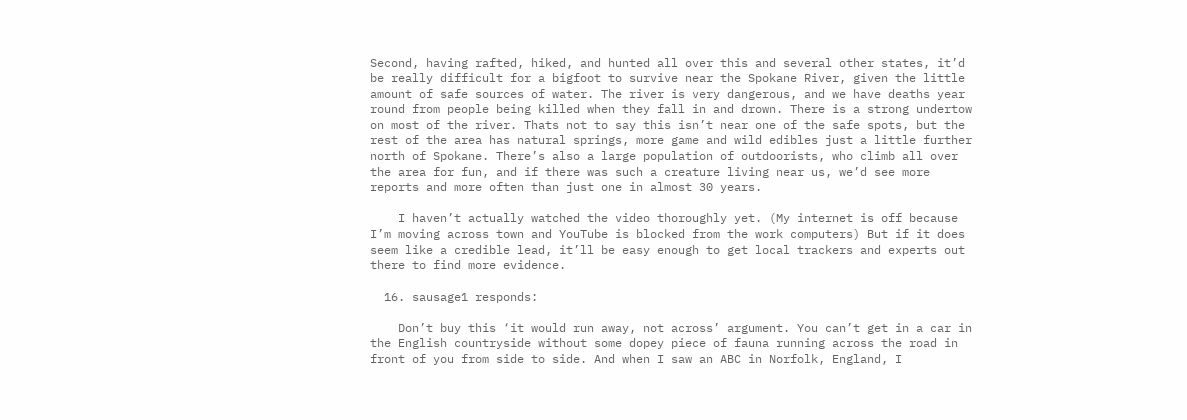Second, having rafted, hiked, and hunted all over this and several other states, it’d be really difficult for a bigfoot to survive near the Spokane River, given the little amount of safe sources of water. The river is very dangerous, and we have deaths year round from people being killed when they fall in and drown. There is a strong undertow on most of the river. Thats not to say this isn’t near one of the safe spots, but the rest of the area has natural springs, more game and wild edibles just a little further north of Spokane. There’s also a large population of outdoorists, who climb all over the area for fun, and if there was such a creature living near us, we’d see more reports and more often than just one in almost 30 years.

    I haven’t actually watched the video thoroughly yet. (My internet is off because I’m moving across town and YouTube is blocked from the work computers) But if it does seem like a credible lead, it’ll be easy enough to get local trackers and experts out there to find more evidence.

  16. sausage1 responds:

    Don’t buy this ‘it would run away, not across’ argument. You can’t get in a car in the English countryside without some dopey piece of fauna running across the road in front of you from side to side. And when I saw an ABC in Norfolk, England, I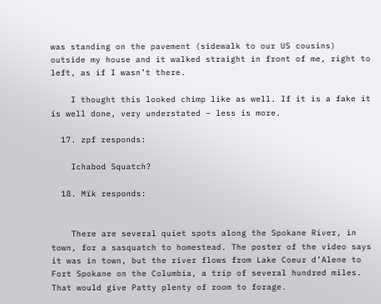was standing on the pavement (sidewalk to our US cousins) outside my house and it walked straight in front of me, right to left, as if I wasn’t there.

    I thought this looked chimp like as well. If it is a fake it is well done, very understated – less is more.

  17. zpf responds:

    Ichabod Squatch?

  18. Mïk responds:


    There are several quiet spots along the Spokane River, in town, for a sasquatch to homestead. The poster of the video says it was in town, but the river flows from Lake Coeur d’Alene to Fort Spokane on the Columbia, a trip of several hundred miles. That would give Patty plenty of room to forage.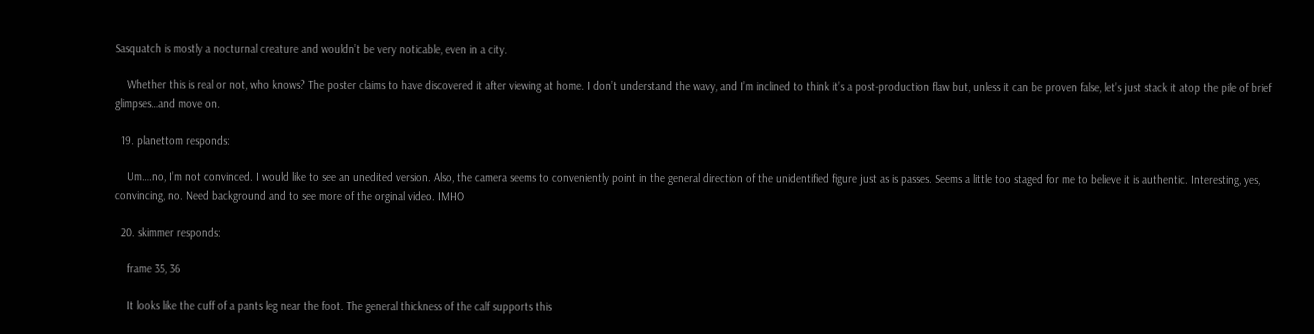Sasquatch is mostly a nocturnal creature and wouldn’t be very noticable, even in a city.

    Whether this is real or not, who knows? The poster claims to have discovered it after viewing at home. I don’t understand the wavy, and I’m inclined to think it’s a post-production flaw but, unless it can be proven false, let’s just stack it atop the pile of brief glimpses…and move on.

  19. planettom responds:

    Um….no, I’m not convinced. I would like to see an unedited version. Also, the camera seems to conveniently point in the general direction of the unidentified figure just as is passes. Seems a little too staged for me to believe it is authentic. Interesting, yes, convincing, no. Need background and to see more of the orginal video. IMHO

  20. skimmer responds:

    frame 35, 36

    It looks like the cuff of a pants leg near the foot. The general thickness of the calf supports this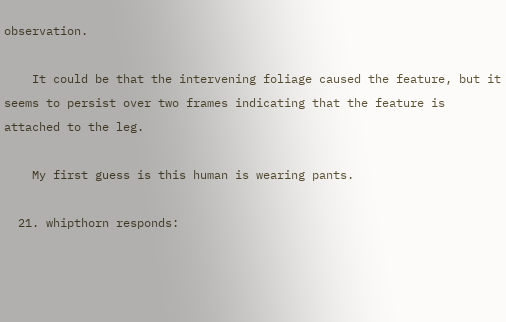observation.

    It could be that the intervening foliage caused the feature, but it seems to persist over two frames indicating that the feature is attached to the leg.

    My first guess is this human is wearing pants.

  21. whipthorn responds: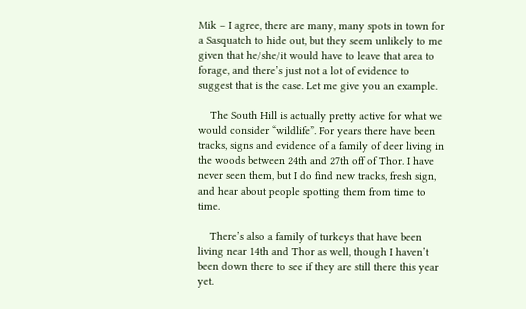Mik – I agree, there are many, many spots in town for a Sasquatch to hide out, but they seem unlikely to me given that he/she/it would have to leave that area to forage, and there’s just not a lot of evidence to suggest that is the case. Let me give you an example.

    The South Hill is actually pretty active for what we would consider “wildlife”. For years there have been tracks, signs and evidence of a family of deer living in the woods between 24th and 27th off of Thor. I have never seen them, but I do find new tracks, fresh sign, and hear about people spotting them from time to time.

    There’s also a family of turkeys that have been living near 14th and Thor as well, though I haven’t been down there to see if they are still there this year yet.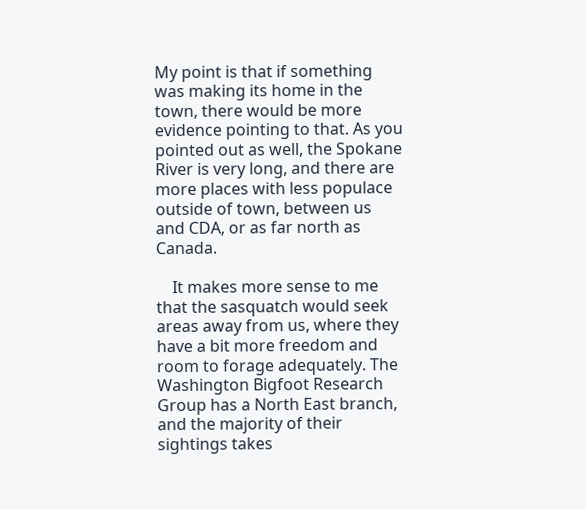My point is that if something was making its home in the town, there would be more evidence pointing to that. As you pointed out as well, the Spokane River is very long, and there are more places with less populace outside of town, between us and CDA, or as far north as Canada.

    It makes more sense to me that the sasquatch would seek areas away from us, where they have a bit more freedom and room to forage adequately. The Washington Bigfoot Research Group has a North East branch, and the majority of their sightings takes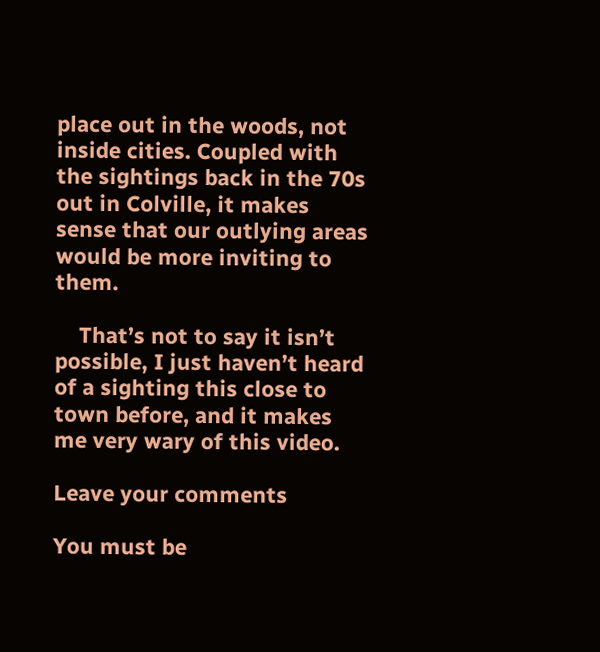place out in the woods, not inside cities. Coupled with the sightings back in the 70s out in Colville, it makes sense that our outlying areas would be more inviting to them.

    That’s not to say it isn’t possible, I just haven’t heard of a sighting this close to town before, and it makes me very wary of this video.

Leave your comments

You must be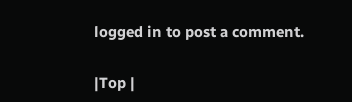logged in to post a comment.

|Top |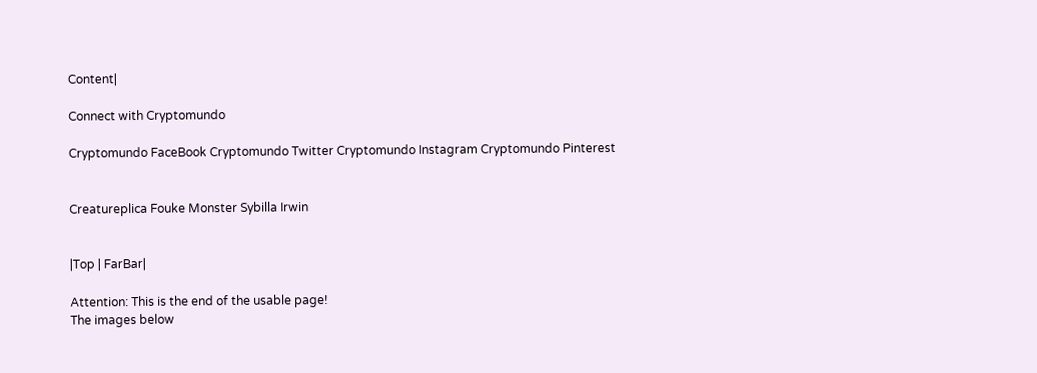Content|

Connect with Cryptomundo

Cryptomundo FaceBook Cryptomundo Twitter Cryptomundo Instagram Cryptomundo Pinterest


Creatureplica Fouke Monster Sybilla Irwin


|Top | FarBar|

Attention: This is the end of the usable page!
The images below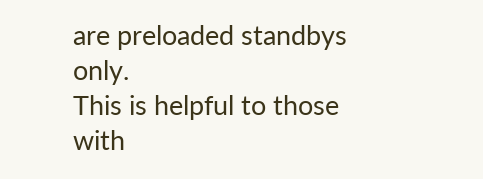are preloaded standbys only.
This is helpful to those with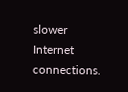slower Internet connections.